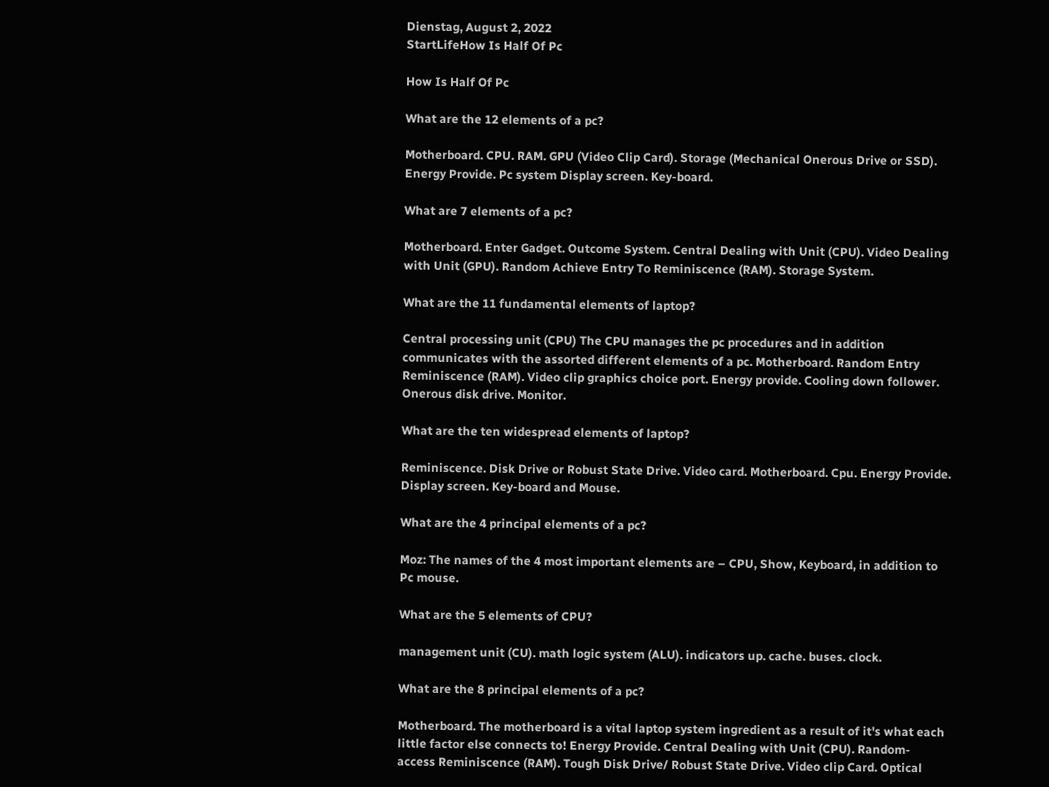Dienstag, August 2, 2022
StartLifeHow Is Half Of Pc

How Is Half Of Pc

What are the 12 elements of a pc?

Motherboard. CPU. RAM. GPU (Video Clip Card). Storage (Mechanical Onerous Drive or SSD). Energy Provide. Pc system Display screen. Key-board.

What are 7 elements of a pc?

Motherboard. Enter Gadget. Outcome System. Central Dealing with Unit (CPU). Video Dealing with Unit (GPU). Random Achieve Entry To Reminiscence (RAM). Storage System.

What are the 11 fundamental elements of laptop?

Central processing unit (CPU) The CPU manages the pc procedures and in addition communicates with the assorted different elements of a pc. Motherboard. Random Entry Reminiscence (RAM). Video clip graphics choice port. Energy provide. Cooling down follower. Onerous disk drive. Monitor.

What are the ten widespread elements of laptop?

Reminiscence. Disk Drive or Robust State Drive. Video card. Motherboard. Cpu. Energy Provide. Display screen. Key-board and Mouse.

What are the 4 principal elements of a pc?

Moz: The names of the 4 most important elements are – CPU, Show, Keyboard, in addition to Pc mouse.

What are the 5 elements of CPU?

management unit (CU). math logic system (ALU). indicators up. cache. buses. clock.

What are the 8 principal elements of a pc?

Motherboard. The motherboard is a vital laptop system ingredient as a result of it's what each little factor else connects to! Energy Provide. Central Dealing with Unit (CPU). Random-access Reminiscence (RAM). Tough Disk Drive/ Robust State Drive. Video clip Card. Optical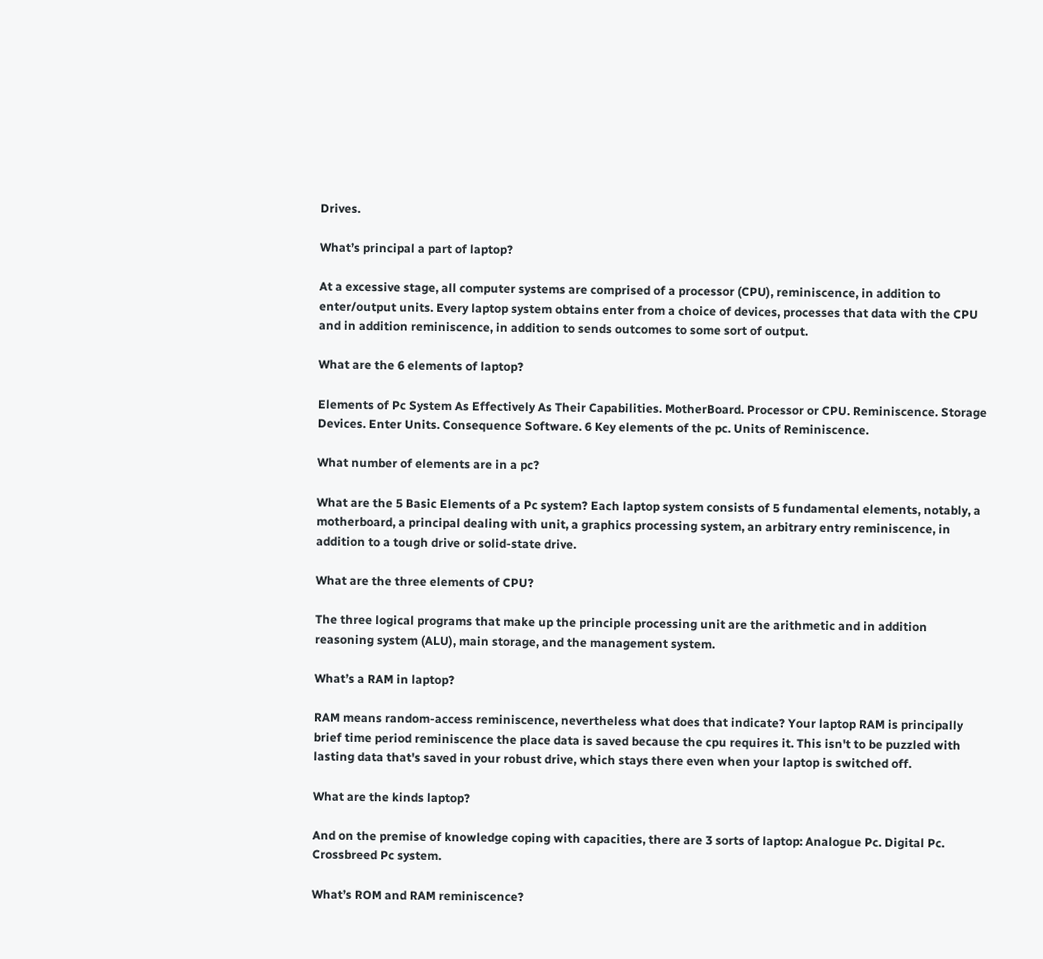Drives.

What’s principal a part of laptop?

At a excessive stage, all computer systems are comprised of a processor (CPU), reminiscence, in addition to enter/output units. Every laptop system obtains enter from a choice of devices, processes that data with the CPU and in addition reminiscence, in addition to sends outcomes to some sort of output.

What are the 6 elements of laptop?

Elements of Pc System As Effectively As Their Capabilities. MotherBoard. Processor or CPU. Reminiscence. Storage Devices. Enter Units. Consequence Software. 6 Key elements of the pc. Units of Reminiscence.

What number of elements are in a pc?

What are the 5 Basic Elements of a Pc system? Each laptop system consists of 5 fundamental elements, notably, a motherboard, a principal dealing with unit, a graphics processing system, an arbitrary entry reminiscence, in addition to a tough drive or solid-state drive.

What are the three elements of CPU?

The three logical programs that make up the principle processing unit are the arithmetic and in addition reasoning system (ALU), main storage, and the management system.

What’s a RAM in laptop?

RAM means random-access reminiscence, nevertheless what does that indicate? Your laptop RAM is principally brief time period reminiscence the place data is saved because the cpu requires it. This isn't to be puzzled with lasting data that's saved in your robust drive, which stays there even when your laptop is switched off.

What are the kinds laptop?

And on the premise of knowledge coping with capacities, there are 3 sorts of laptop: Analogue Pc. Digital Pc. Crossbreed Pc system.

What’s ROM and RAM reminiscence?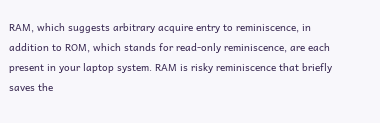RAM, which suggests arbitrary acquire entry to reminiscence, in addition to ROM, which stands for read-only reminiscence, are each present in your laptop system. RAM is risky reminiscence that briefly saves the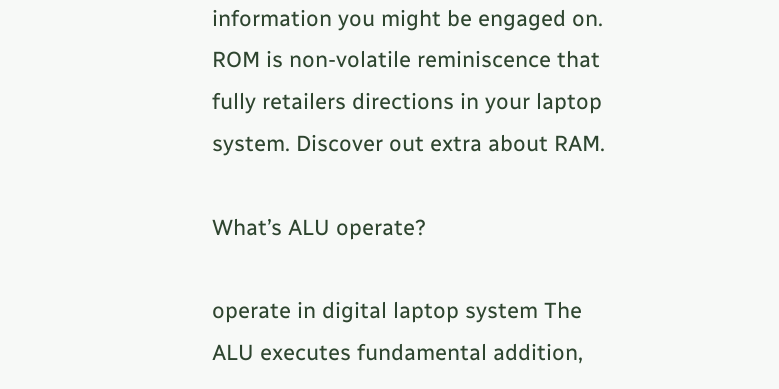information you might be engaged on. ROM is non-volatile reminiscence that fully retailers directions in your laptop system. Discover out extra about RAM.

What’s ALU operate?

operate in digital laptop system The ALU executes fundamental addition,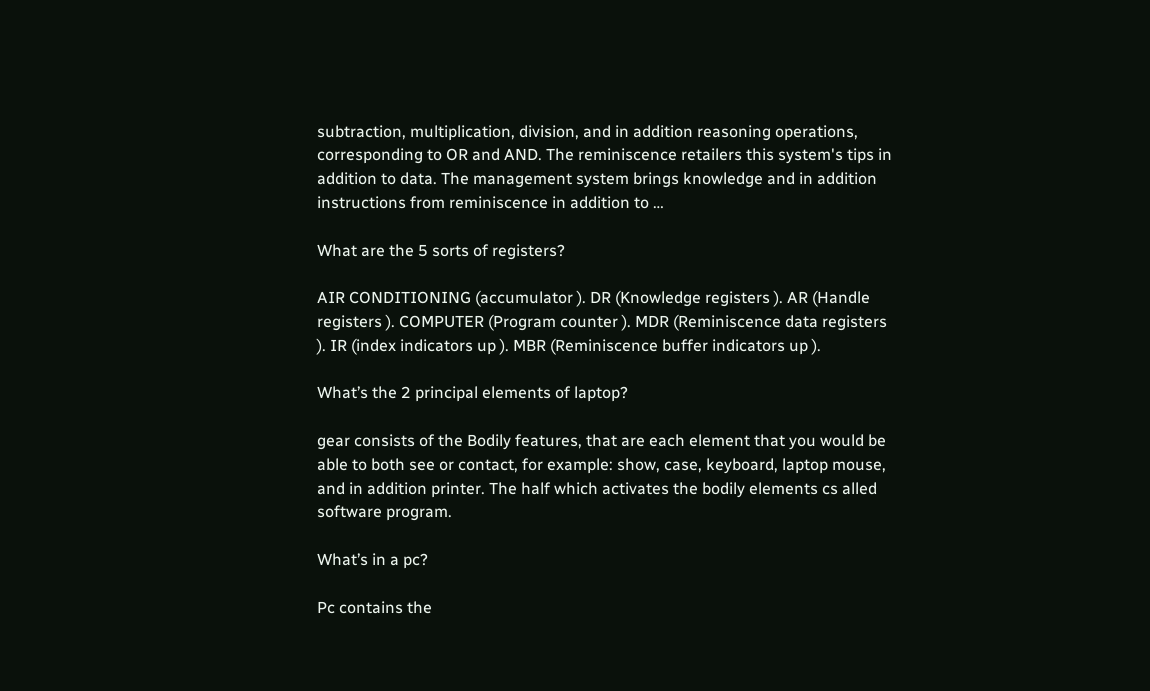subtraction, multiplication, division, and in addition reasoning operations, corresponding to OR and AND. The reminiscence retailers this system's tips in addition to data. The management system brings knowledge and in addition instructions from reminiscence in addition to …

What are the 5 sorts of registers?

AIR CONDITIONING (accumulator ). DR (Knowledge registers ). AR (Handle registers ). COMPUTER (Program counter ). MDR (Reminiscence data registers ). IR (index indicators up ). MBR (Reminiscence buffer indicators up ).

What’s the 2 principal elements of laptop?

gear consists of the Bodily features, that are each element that you would be able to both see or contact, for example: show, case, keyboard, laptop mouse, and in addition printer. The half which activates the bodily elements cs alled software program.

What’s in a pc?

Pc contains the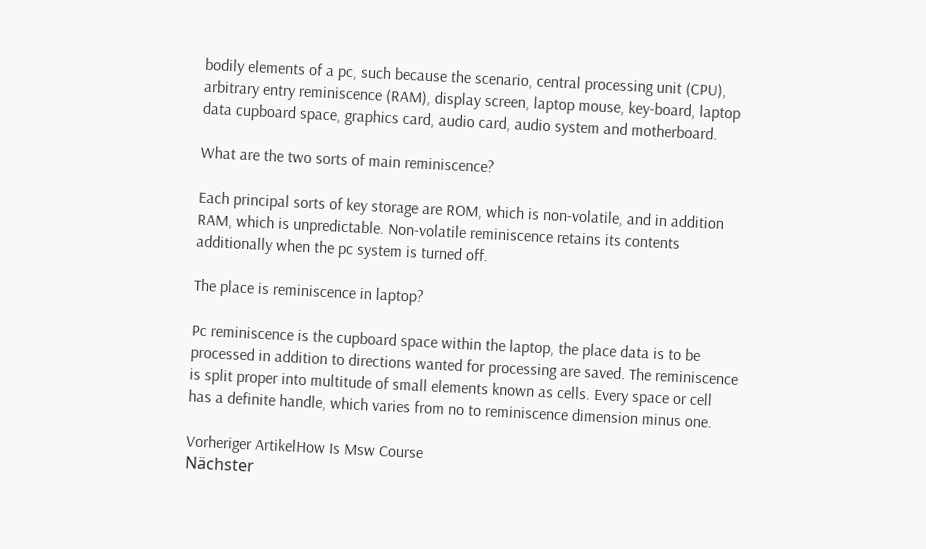bodily elements of a pc, such because the scenario, central processing unit (CPU), arbitrary entry reminiscence (RAM), display screen, laptop mouse, key-board, laptop data cupboard space, graphics card, audio card, audio system and motherboard.

What are the two sorts of main reminiscence?

Each principal sorts of key storage are ROM, which is non-volatile, and in addition RAM, which is unpredictable. Non-volatile reminiscence retains its contents additionally when the pc system is turned off.

The place is reminiscence in laptop?

Pc reminiscence is the cupboard space within the laptop, the place data is to be processed in addition to directions wanted for processing are saved. The reminiscence is split proper into multitude of small elements known as cells. Every space or cell has a definite handle, which varies from no to reminiscence dimension minus one.

Vorheriger ArtikelHow Is Msw Course
Nächster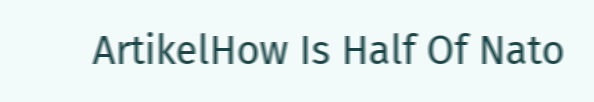ArtikelHow Is Half Of Nato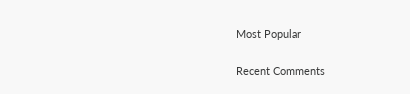Most Popular

Recent Comments